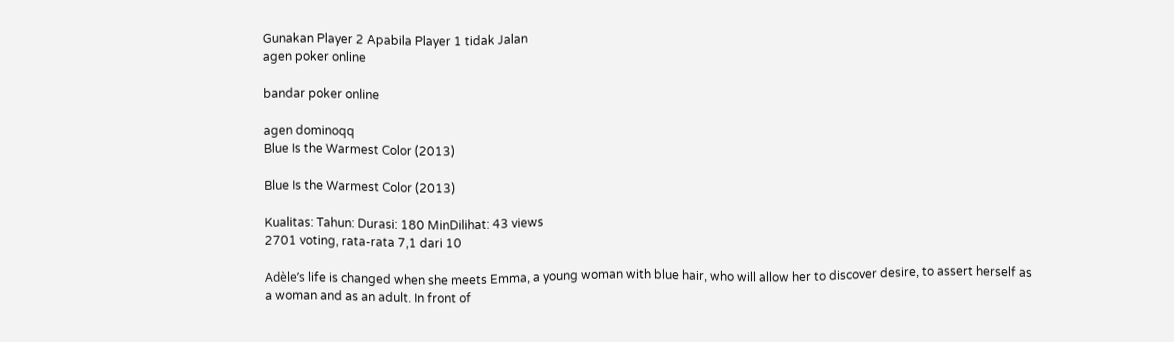Gunakan Player 2 Apabila Player 1 tidak Jalan
agen poker online

bandar poker online

agen dominoqq
Blue Is the Warmest Color (2013)

Blue Is the Warmest Color (2013)

Kualitas: Tahun: Durasi: 180 MinDilihat: 43 views
2701 voting, rata-rata 7,1 dari 10

Adèle’s life is changed when she meets Emma, a young woman with blue hair, who will allow her to discover desire, to assert herself as a woman and as an adult. In front of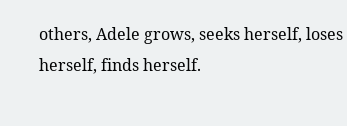others, Adele grows, seeks herself, loses herself, finds herself.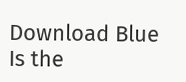Download Blue Is the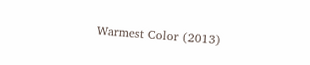Warmest Color (2013)